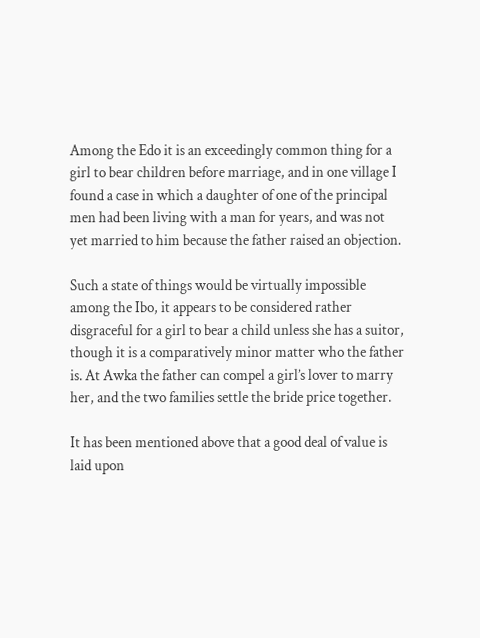Among the Edo it is an exceedingly common thing for a girl to bear children before marriage, and in one village I found a case in which a daughter of one of the principal men had been living with a man for years, and was not yet married to him because the father raised an objection.

Such a state of things would be virtually impossible among the Ibo, it appears to be considered rather disgraceful for a girl to bear a child unless she has a suitor, though it is a comparatively minor matter who the father is. At Awka the father can compel a girl’s lover to marry her, and the two families settle the bride price together.

It has been mentioned above that a good deal of value is laid upon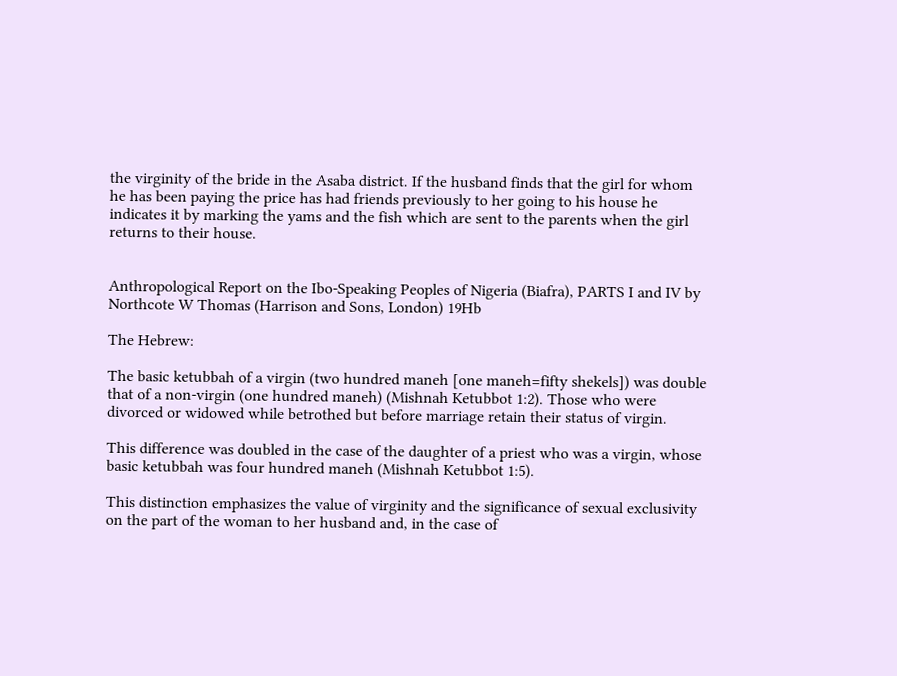the virginity of the bride in the Asaba district. If the husband finds that the girl for whom he has been paying the price has had friends previously to her going to his house he indicates it by marking the yams and the fish which are sent to the parents when the girl returns to their house.


Anthropological Report on the Ibo-Speaking Peoples of Nigeria (Biafra), PARTS I and IV by Northcote W Thomas (Harrison and Sons, London) 19Hb

The Hebrew:

The basic ketubbah of a virgin (two hundred maneh [one maneh=fifty shekels]) was double that of a non-virgin (one hundred maneh) (Mishnah Ketubbot 1:2). Those who were divorced or widowed while betrothed but before marriage retain their status of virgin.

This difference was doubled in the case of the daughter of a priest who was a virgin, whose basic ketubbah was four hundred maneh (Mishnah Ketubbot 1:5).

This distinction emphasizes the value of virginity and the significance of sexual exclusivity on the part of the woman to her husband and, in the case of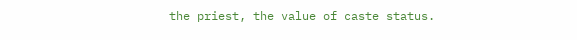the priest, the value of caste status.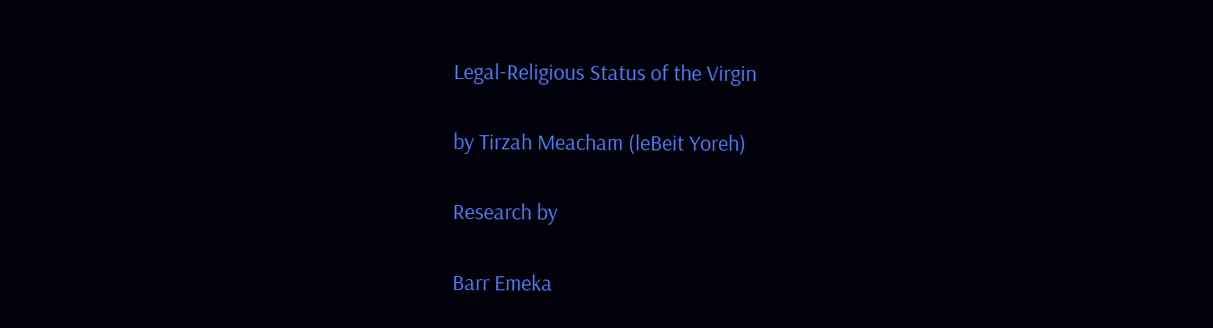Legal-Religious Status of the Virgin

by Tirzah Meacham (leBeit Yoreh)

Research by

Barr Emeka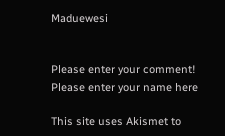Maduewesi


Please enter your comment!
Please enter your name here

This site uses Akismet to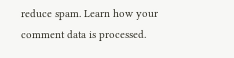reduce spam. Learn how your comment data is processed.